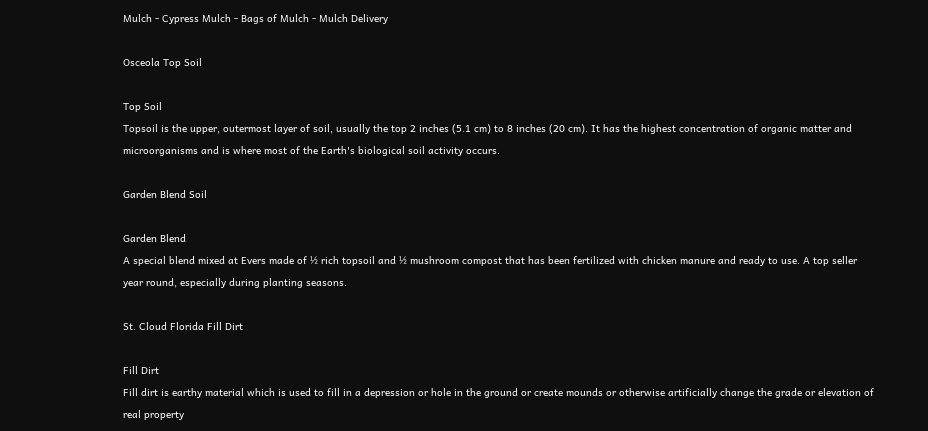Mulch - Cypress Mulch - Bags of Mulch - Mulch Delivery

Osceola Top Soil

Top Soil
Topsoil is the upper, outermost layer of soil, usually the top 2 inches (5.1 cm) to 8 inches (20 cm). It has the highest concentration of organic matter and microorganisms and is where most of the Earth's biological soil activity occurs.

Garden Blend Soil

Garden Blend
A special blend mixed at Evers made of ½ rich topsoil and ½ mushroom compost that has been fertilized with chicken manure and ready to use. A top seller year round, especially during planting seasons.

St. Cloud Florida Fill Dirt

Fill Dirt
Fill dirt is earthy material which is used to fill in a depression or hole in the ground or create mounds or otherwise artificially change the grade or elevation of real property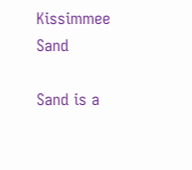Kissimmee Sand

Sand is a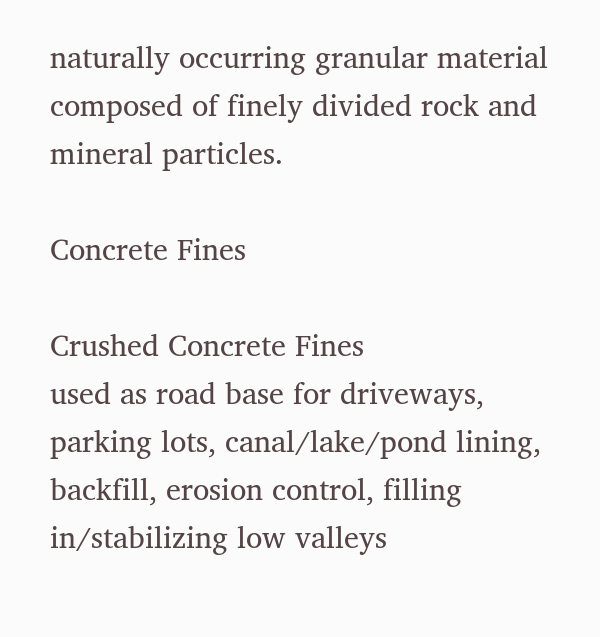naturally occurring granular material composed of finely divided rock and mineral particles.

Concrete Fines

Crushed Concrete Fines
used as road base for driveways, parking lots, canal/lake/pond lining, backfill, erosion control, filling in/stabilizing low valleys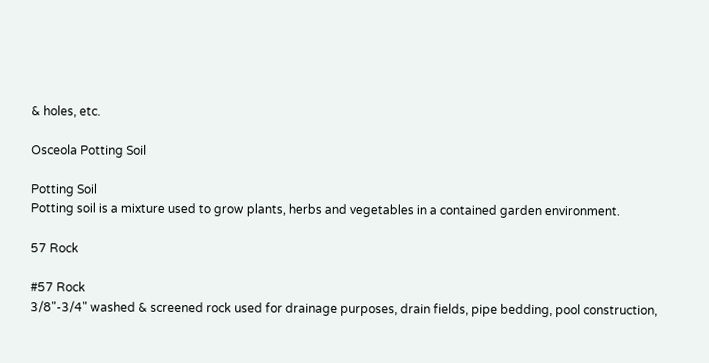& holes, etc.

Osceola Potting Soil

Potting Soil
Potting soil is a mixture used to grow plants, herbs and vegetables in a contained garden environment.

57 Rock

#57 Rock
3/8"-3/4" washed & screened rock used for drainage purposes, drain fields, pipe bedding, pool construction,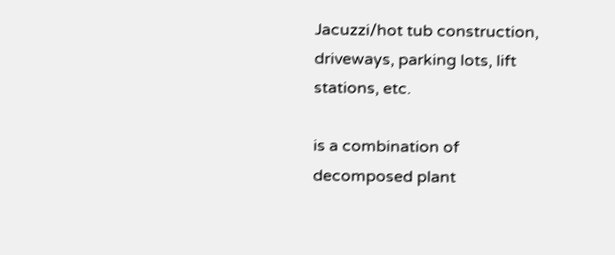Jacuzzi/hot tub construction, driveways, parking lots, lift stations, etc.

is a combination of decomposed plant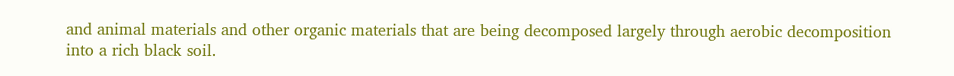and animal materials and other organic materials that are being decomposed largely through aerobic decomposition into a rich black soil.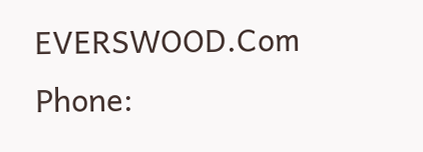EVERSWOOD.Com     Phone: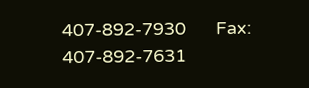407-892-7930      Fax: 407-892-7631